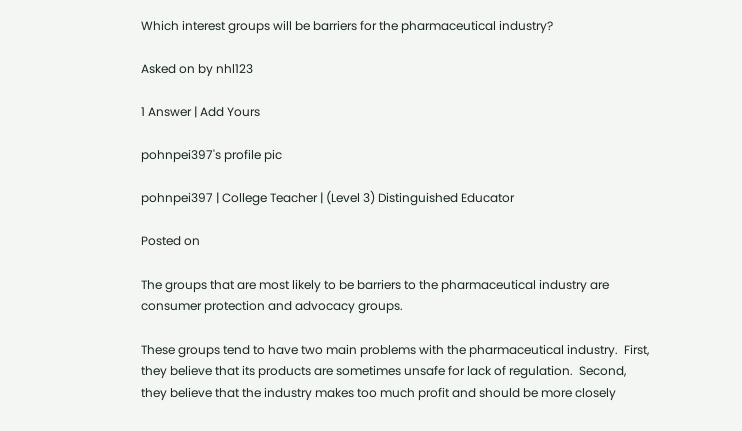Which interest groups will be barriers for the pharmaceutical industry?

Asked on by nhl123

1 Answer | Add Yours

pohnpei397's profile pic

pohnpei397 | College Teacher | (Level 3) Distinguished Educator

Posted on

The groups that are most likely to be barriers to the pharmaceutical industry are consumer protection and advocacy groups.

These groups tend to have two main problems with the pharmaceutical industry.  First, they believe that its products are sometimes unsafe for lack of regulation.  Second, they believe that the industry makes too much profit and should be more closely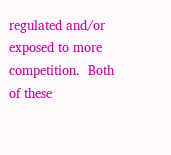regulated and/or exposed to more competition.  Both of these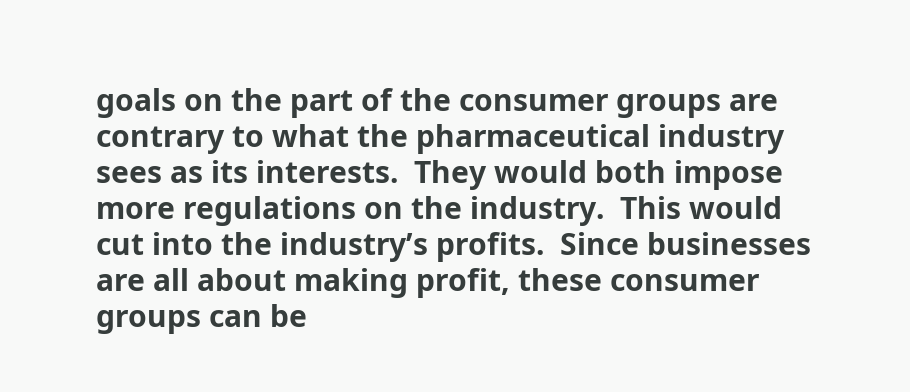goals on the part of the consumer groups are contrary to what the pharmaceutical industry sees as its interests.  They would both impose more regulations on the industry.  This would cut into the industry’s profits.  Since businesses are all about making profit, these consumer groups can be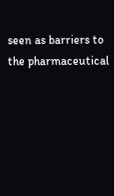seen as barriers to the pharmaceutical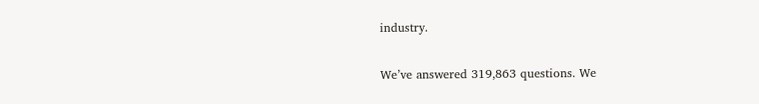industry.

We’ve answered 319,863 questions. We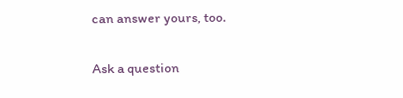can answer yours, too.

Ask a question